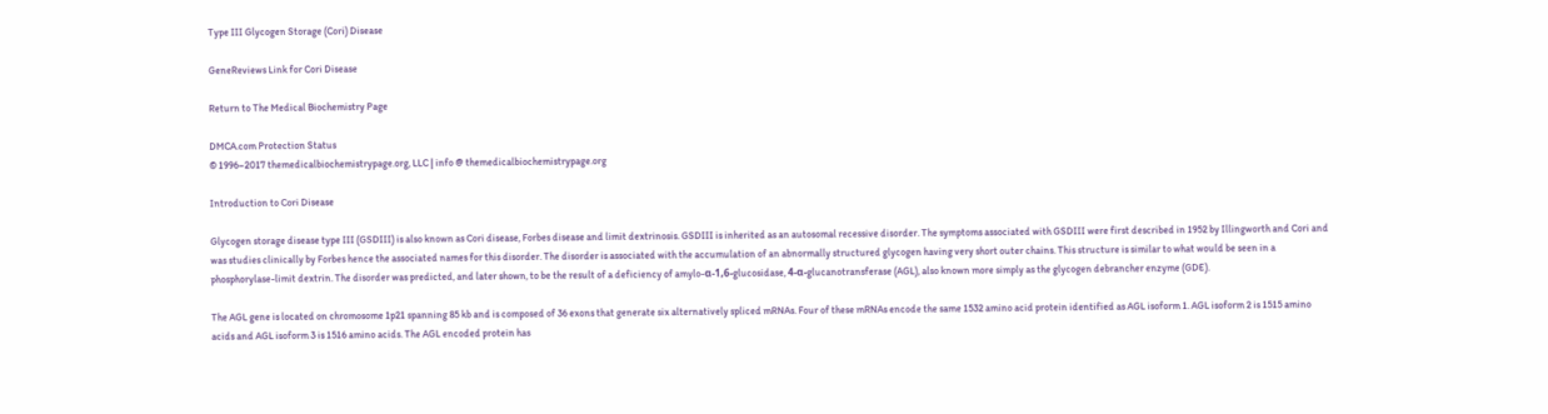Type III Glycogen Storage (Cori) Disease

GeneReviews Link for Cori Disease

Return to The Medical Biochemistry Page

DMCA.com Protection Status
© 1996–2017 themedicalbiochemistrypage.org, LLC | info @ themedicalbiochemistrypage.org

Introduction to Cori Disease

Glycogen storage disease type III (GSDIII) is also known as Cori disease, Forbes disease and limit dextrinosis. GSDIII is inherited as an autosomal recessive disorder. The symptoms associated with GSDIII were first described in 1952 by Illingworth and Cori and was studies clinically by Forbes hence the associated names for this disorder. The disorder is associated with the accumulation of an abnormally structured glycogen having very short outer chains. This structure is similar to what would be seen in a phosphorylase-limit dextrin. The disorder was predicted, and later shown, to be the result of a deficiency of amylo-α-1,6-glucosidase, 4-α-glucanotransferase (AGL), also known more simply as the glycogen debrancher enzyme (GDE).

The AGL gene is located on chromosome 1p21 spanning 85 kb and is composed of 36 exons that generate six alternatively spliced mRNAs. Four of these mRNAs encode the same 1532 amino acid protein identified as AGL isoform 1. AGL isoform 2 is 1515 amino acids and AGL isoform 3 is 1516 amino acids. The AGL encoded protein has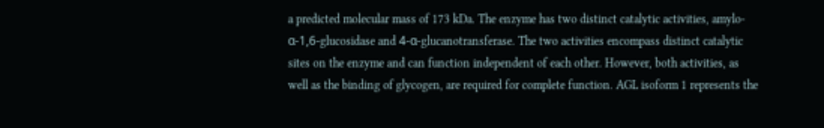a predicted molecular mass of 173 kDa. The enzyme has two distinct catalytic activities, amylo-α-1,6-glucosidase and 4-α-glucanotransferase. The two activities encompass distinct catalytic sites on the enzyme and can function independent of each other. However, both activities, as well as the binding of glycogen, are required for complete function. AGL isoform 1 represents the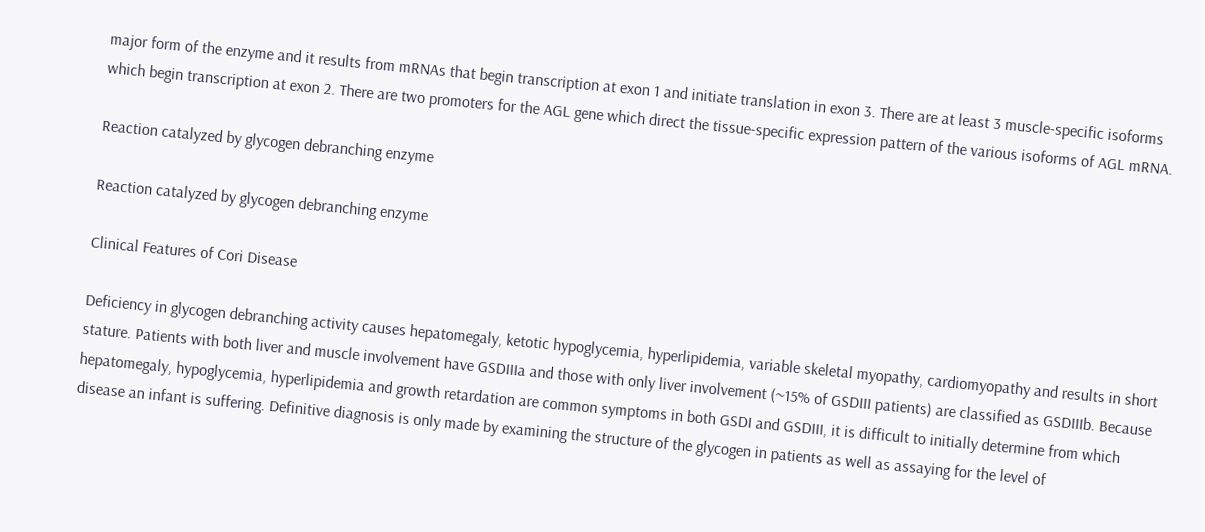major form of the enzyme and it results from mRNAs that begin transcription at exon 1 and initiate translation in exon 3. There are at least 3 muscle-specific isoforms which begin transcription at exon 2. There are two promoters for the AGL gene which direct the tissue-specific expression pattern of the various isoforms of AGL mRNA.

Reaction catalyzed by glycogen debranching enzyme

Reaction catalyzed by glycogen debranching enzyme

Clinical Features of Cori Disease

Deficiency in glycogen debranching activity causes hepatomegaly, ketotic hypoglycemia, hyperlipidemia, variable skeletal myopathy, cardiomyopathy and results in short stature. Patients with both liver and muscle involvement have GSDIIIa and those with only liver involvement (~15% of GSDIII patients) are classified as GSDIIIb. Because hepatomegaly, hypoglycemia, hyperlipidemia and growth retardation are common symptoms in both GSDI and GSDIII, it is difficult to initially determine from which disease an infant is suffering. Definitive diagnosis is only made by examining the structure of the glycogen in patients as well as assaying for the level of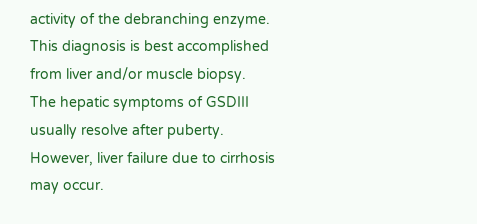activity of the debranching enzyme. This diagnosis is best accomplished from liver and/or muscle biopsy. The hepatic symptoms of GSDIII usually resolve after puberty. However, liver failure due to cirrhosis may occur.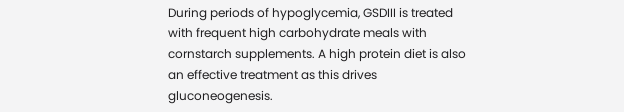During periods of hypoglycemia, GSDIII is treated with frequent high carbohydrate meals with cornstarch supplements. A high protein diet is also an effective treatment as this drives gluconeogenesis.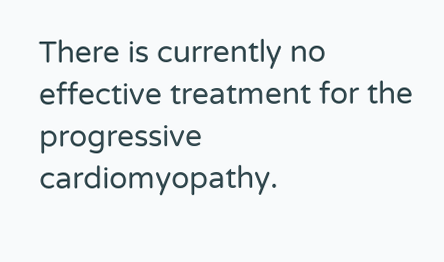There is currently no effective treatment for the progressive cardiomyopathy.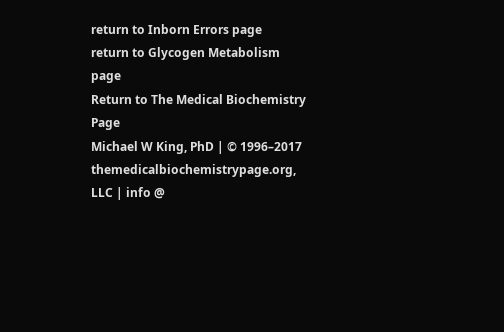return to Inborn Errors page
return to Glycogen Metabolism page
Return to The Medical Biochemistry Page
Michael W King, PhD | © 1996–2017 themedicalbiochemistrypage.org, LLC | info @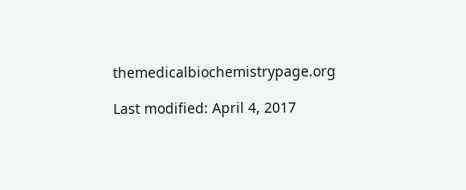themedicalbiochemistrypage.org

Last modified: April 4, 2017